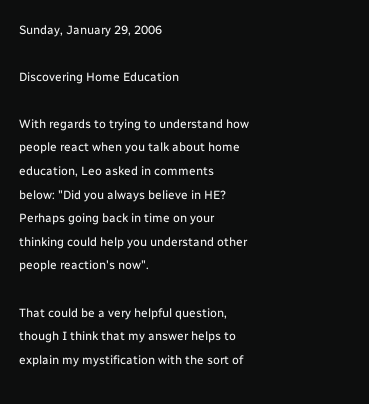Sunday, January 29, 2006

Discovering Home Education

With regards to trying to understand how people react when you talk about home education, Leo asked in comments below: "Did you always believe in HE? Perhaps going back in time on your thinking could help you understand other people reaction's now".

That could be a very helpful question, though I think that my answer helps to explain my mystification with the sort of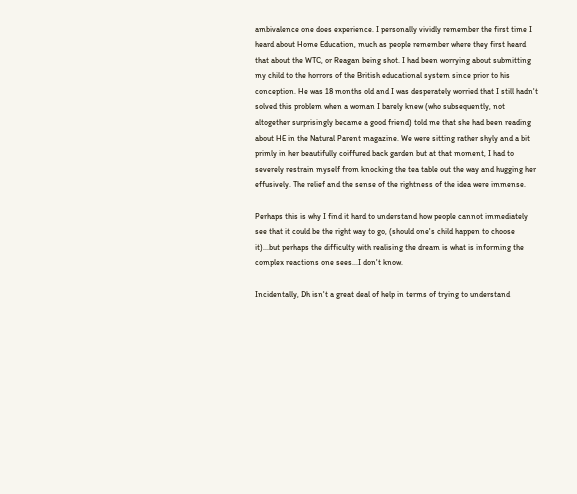ambivalence one does experience. I personally vividly remember the first time I heard about Home Education, much as people remember where they first heard that about the WTC, or Reagan being shot. I had been worrying about submitting my child to the horrors of the British educational system since prior to his conception. He was 18 months old and I was desperately worried that I still hadn't solved this problem when a woman I barely knew (who subsequently, not altogether surprisingly became a good friend) told me that she had been reading about HE in the Natural Parent magazine. We were sitting rather shyly and a bit primly in her beautifully coiffured back garden but at that moment, I had to severely restrain myself from knocking the tea table out the way and hugging her effusively. The relief and the sense of the rightness of the idea were immense.

Perhaps this is why I find it hard to understand how people cannot immediately see that it could be the right way to go, (should one's child happen to choose it)...but perhaps the difficulty with realising the dream is what is informing the complex reactions one sees...I don't know.

Incidentally, Dh isn't a great deal of help in terms of trying to understand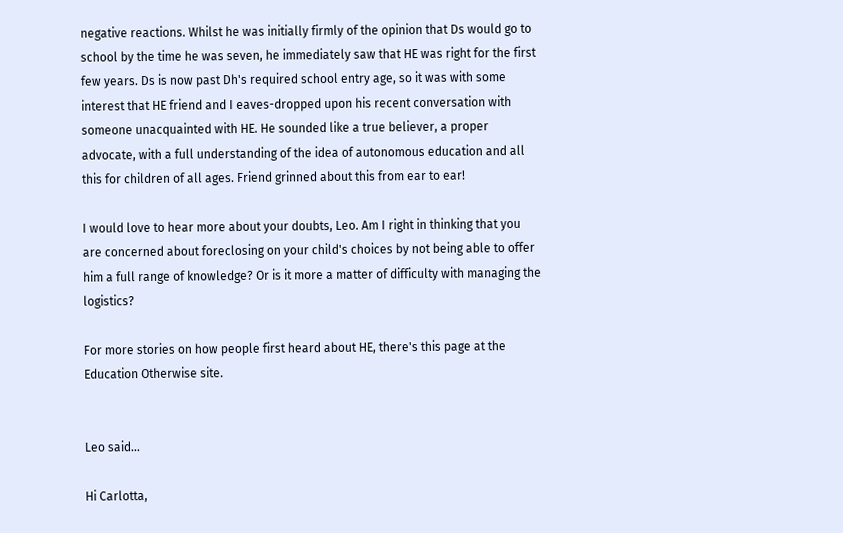negative reactions. Whilst he was initially firmly of the opinion that Ds would go to school by the time he was seven, he immediately saw that HE was right for the first few years. Ds is now past Dh's required school entry age, so it was with some interest that HE friend and I eaves-dropped upon his recent conversation with someone unacquainted with HE. He sounded like a true believer, a proper advocate, with a full understanding of the idea of autonomous education and all this for children of all ages. Friend grinned about this from ear to ear!

I would love to hear more about your doubts, Leo. Am I right in thinking that you are concerned about foreclosing on your child's choices by not being able to offer him a full range of knowledge? Or is it more a matter of difficulty with managing the logistics?

For more stories on how people first heard about HE, there's this page at the Education Otherwise site.


Leo said...

Hi Carlotta,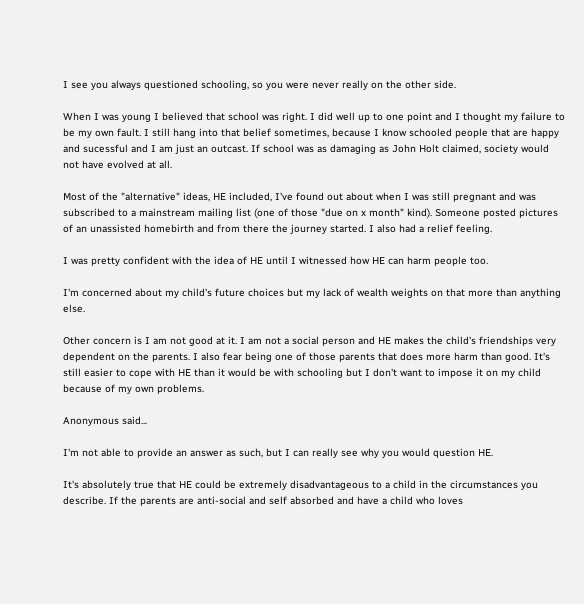I see you always questioned schooling, so you were never really on the other side.

When I was young I believed that school was right. I did well up to one point and I thought my failure to be my own fault. I still hang into that belief sometimes, because I know schooled people that are happy and sucessful and I am just an outcast. If school was as damaging as John Holt claimed, society would not have evolved at all.

Most of the "alternative" ideas, HE included, I've found out about when I was still pregnant and was subscribed to a mainstream mailing list (one of those "due on x month" kind). Someone posted pictures of an unassisted homebirth and from there the journey started. I also had a relief feeling.

I was pretty confident with the idea of HE until I witnessed how HE can harm people too.

I'm concerned about my child's future choices but my lack of wealth weights on that more than anything else.

Other concern is I am not good at it. I am not a social person and HE makes the child's friendships very dependent on the parents. I also fear being one of those parents that does more harm than good. It's still easier to cope with HE than it would be with schooling but I don't want to impose it on my child because of my own problems.

Anonymous said...

I'm not able to provide an answer as such, but I can really see why you would question HE.

It's absolutely true that HE could be extremely disadvantageous to a child in the circumstances you describe. If the parents are anti-social and self absorbed and have a child who loves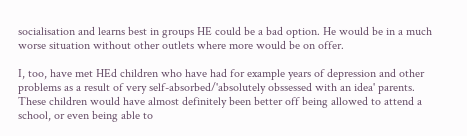socialisation and learns best in groups HE could be a bad option. He would be in a much worse situation without other outlets where more would be on offer.

I, too, have met HEd children who have had for example years of depression and other problems as a result of very self-absorbed/'absolutely obssessed with an idea' parents. These children would have almost definitely been better off being allowed to attend a school, or even being able to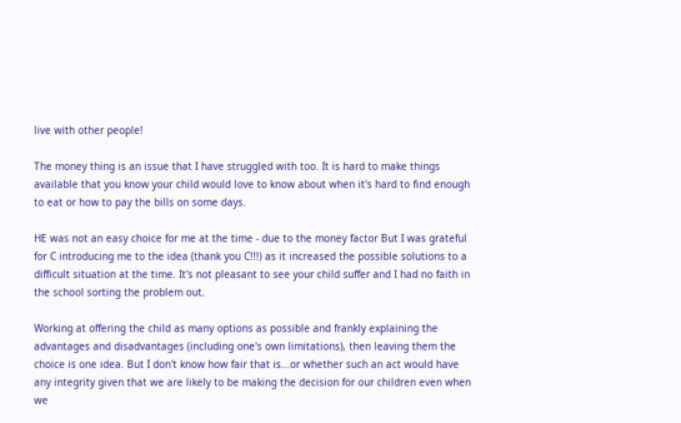live with other people!

The money thing is an issue that I have struggled with too. It is hard to make things available that you know your child would love to know about when it's hard to find enough to eat or how to pay the bills on some days.

HE was not an easy choice for me at the time - due to the money factor But I was grateful for C introducing me to the idea (thank you C!!!) as it increased the possible solutions to a difficult situation at the time. It's not pleasant to see your child suffer and I had no faith in the school sorting the problem out.

Working at offering the child as many options as possible and frankly explaining the advantages and disadvantages (including one's own limitations), then leaving them the choice is one idea. But I don't know how fair that is...or whether such an act would have any integrity given that we are likely to be making the decision for our children even when we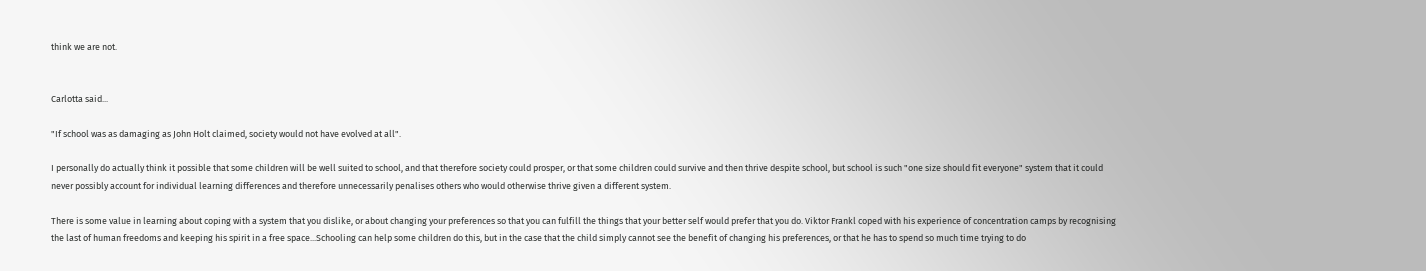think we are not.


Carlotta said...

"If school was as damaging as John Holt claimed, society would not have evolved at all".

I personally do actually think it possible that some children will be well suited to school, and that therefore society could prosper, or that some children could survive and then thrive despite school, but school is such "one size should fit everyone" system that it could never possibly account for individual learning differences and therefore unnecessarily penalises others who would otherwise thrive given a different system.

There is some value in learning about coping with a system that you dislike, or about changing your preferences so that you can fulfill the things that your better self would prefer that you do. Viktor Frankl coped with his experience of concentration camps by recognising the last of human freedoms and keeping his spirit in a free space...Schooling can help some children do this, but in the case that the child simply cannot see the benefit of changing his preferences, or that he has to spend so much time trying to do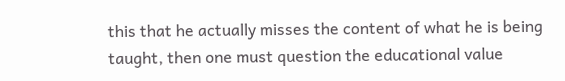this that he actually misses the content of what he is being taught, then one must question the educational value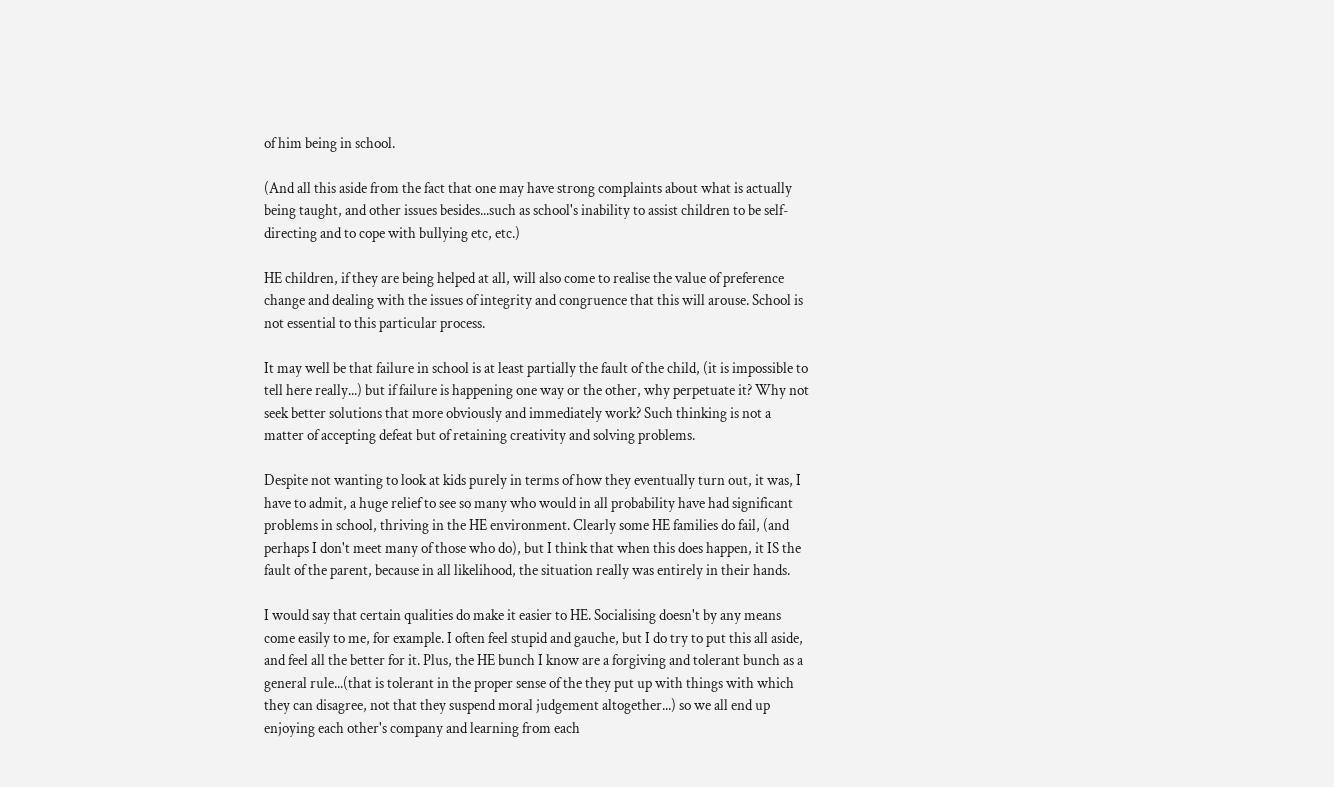of him being in school.

(And all this aside from the fact that one may have strong complaints about what is actually being taught, and other issues besides...such as school's inability to assist children to be self-directing and to cope with bullying etc, etc.)

HE children, if they are being helped at all, will also come to realise the value of preference change and dealing with the issues of integrity and congruence that this will arouse. School is not essential to this particular process.

It may well be that failure in school is at least partially the fault of the child, (it is impossible to tell here really...) but if failure is happening one way or the other, why perpetuate it? Why not seek better solutions that more obviously and immediately work? Such thinking is not a matter of accepting defeat but of retaining creativity and solving problems.

Despite not wanting to look at kids purely in terms of how they eventually turn out, it was, I have to admit, a huge relief to see so many who would in all probability have had significant problems in school, thriving in the HE environment. Clearly some HE families do fail, (and perhaps I don't meet many of those who do), but I think that when this does happen, it IS the fault of the parent, because in all likelihood, the situation really was entirely in their hands.

I would say that certain qualities do make it easier to HE. Socialising doesn't by any means come easily to me, for example. I often feel stupid and gauche, but I do try to put this all aside, and feel all the better for it. Plus, the HE bunch I know are a forgiving and tolerant bunch as a general rule...(that is tolerant in the proper sense of the they put up with things with which they can disagree, not that they suspend moral judgement altogether...) so we all end up enjoying each other's company and learning from each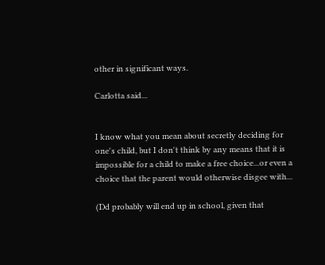other in significant ways.

Carlotta said...


I know what you mean about secretly deciding for one's child, but I don't think by any means that it is impossible for a child to make a free choice...or even a choice that the parent would otherwise disgee with...

(Dd probably will end up in school, given that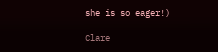she is so eager!)

Clare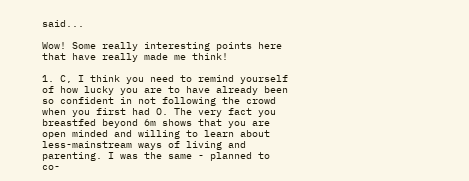said...

Wow! Some really interesting points here that have really made me think!

1. C, I think you need to remind yourself of how lucky you are to have already been so confident in not following the crowd when you first had O. The very fact you breastfed beyond 6m shows that you are open minded and willing to learn about less-mainstream ways of living and parenting. I was the same - planned to co-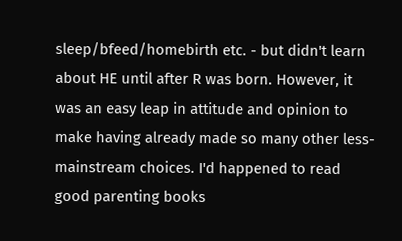sleep/bfeed/homebirth etc. - but didn't learn about HE until after R was born. However, it was an easy leap in attitude and opinion to make having already made so many other less-mainstream choices. I'd happened to read good parenting books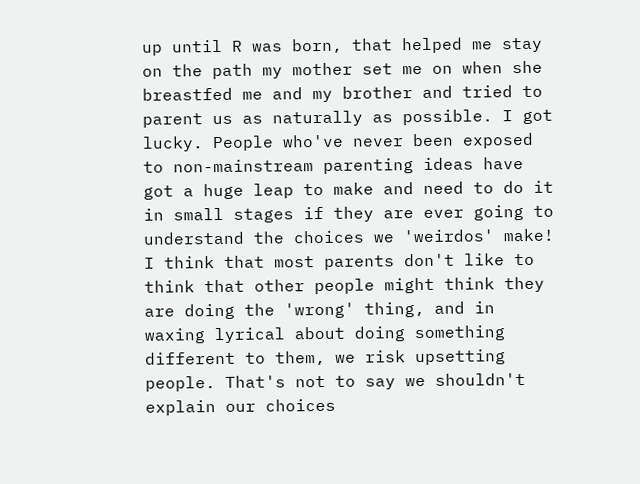up until R was born, that helped me stay on the path my mother set me on when she breastfed me and my brother and tried to parent us as naturally as possible. I got lucky. People who've never been exposed to non-mainstream parenting ideas have got a huge leap to make and need to do it in small stages if they are ever going to understand the choices we 'weirdos' make! I think that most parents don't like to think that other people might think they are doing the 'wrong' thing, and in waxing lyrical about doing something different to them, we risk upsetting people. That's not to say we shouldn't explain our choices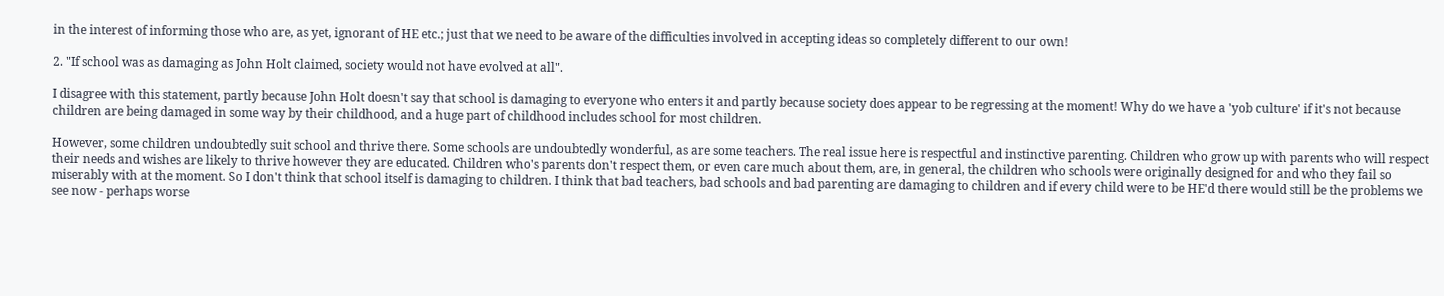in the interest of informing those who are, as yet, ignorant of HE etc.; just that we need to be aware of the difficulties involved in accepting ideas so completely different to our own!

2. "If school was as damaging as John Holt claimed, society would not have evolved at all".

I disagree with this statement, partly because John Holt doesn't say that school is damaging to everyone who enters it and partly because society does appear to be regressing at the moment! Why do we have a 'yob culture' if it's not because children are being damaged in some way by their childhood, and a huge part of childhood includes school for most children.

However, some children undoubtedly suit school and thrive there. Some schools are undoubtedly wonderful, as are some teachers. The real issue here is respectful and instinctive parenting. Children who grow up with parents who will respect their needs and wishes are likely to thrive however they are educated. Children who's parents don't respect them, or even care much about them, are, in general, the children who schools were originally designed for and who they fail so miserably with at the moment. So I don't think that school itself is damaging to children. I think that bad teachers, bad schools and bad parenting are damaging to children and if every child were to be HE'd there would still be the problems we see now - perhaps worse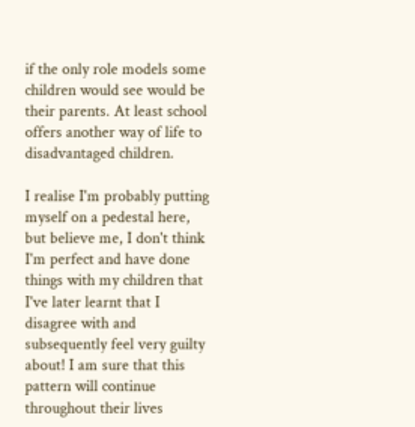if the only role models some children would see would be their parents. At least school offers another way of life to disadvantaged children.

I realise I'm probably putting myself on a pedestal here, but believe me, I don't think I'm perfect and have done things with my children that I've later learnt that I disagree with and subsequently feel very guilty about! I am sure that this pattern will continue throughout their lives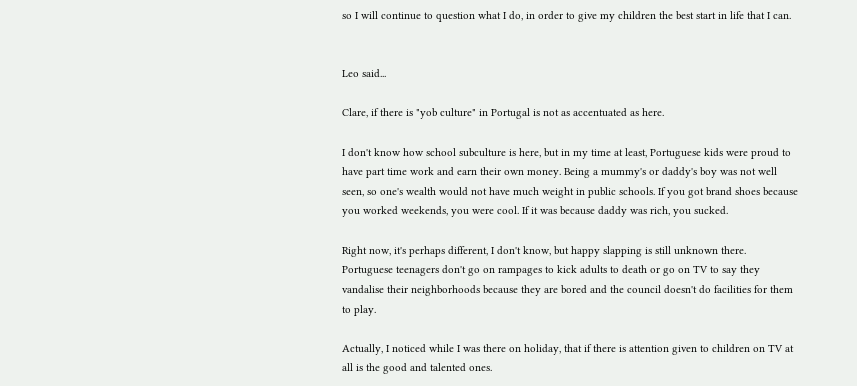so I will continue to question what I do, in order to give my children the best start in life that I can.


Leo said...

Clare, if there is "yob culture" in Portugal is not as accentuated as here.

I don't know how school subculture is here, but in my time at least, Portuguese kids were proud to have part time work and earn their own money. Being a mummy's or daddy's boy was not well seen, so one's wealth would not have much weight in public schools. If you got brand shoes because you worked weekends, you were cool. If it was because daddy was rich, you sucked.

Right now, it's perhaps different, I don't know, but happy slapping is still unknown there. Portuguese teenagers don't go on rampages to kick adults to death or go on TV to say they vandalise their neighborhoods because they are bored and the council doesn't do facilities for them to play.

Actually, I noticed while I was there on holiday, that if there is attention given to children on TV at all is the good and talented ones.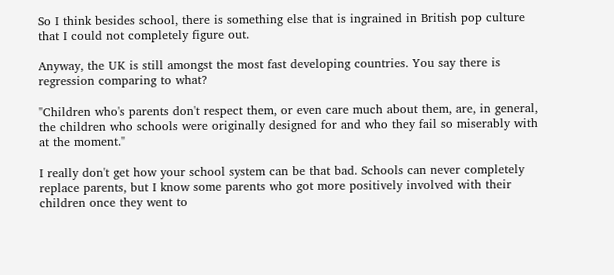So I think besides school, there is something else that is ingrained in British pop culture that I could not completely figure out.

Anyway, the UK is still amongst the most fast developing countries. You say there is regression comparing to what?

"Children who's parents don't respect them, or even care much about them, are, in general, the children who schools were originally designed for and who they fail so miserably with at the moment."

I really don't get how your school system can be that bad. Schools can never completely replace parents, but I know some parents who got more positively involved with their children once they went to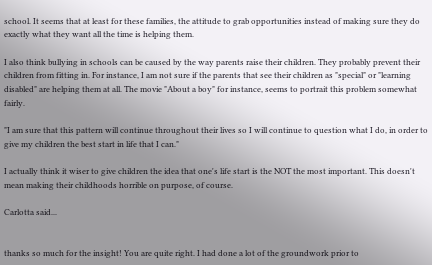school. It seems that at least for these families, the attitude to grab opportunities instead of making sure they do exactly what they want all the time is helping them.

I also think bullying in schools can be caused by the way parents raise their children. They probably prevent their children from fitting in. For instance, I am not sure if the parents that see their children as "special" or "learning disabled" are helping them at all. The movie "About a boy" for instance, seems to portrait this problem somewhat fairly.

"I am sure that this pattern will continue throughout their lives so I will continue to question what I do, in order to give my children the best start in life that I can."

I actually think it wiser to give children the idea that one's life start is the NOT the most important. This doesn't mean making their childhoods horrible on purpose, of course.

Carlotta said...


thanks so much for the insight! You are quite right. I had done a lot of the groundwork prior to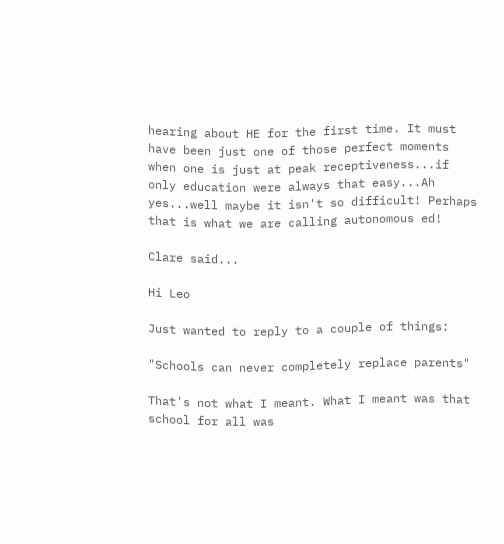hearing about HE for the first time. It must have been just one of those perfect moments when one is just at peak receptiveness...if only education were always that easy...Ah yes...well maybe it isn't so difficult! Perhaps that is what we are calling autonomous ed!

Clare said...

Hi Leo

Just wanted to reply to a couple of things:

"Schools can never completely replace parents"

That's not what I meant. What I meant was that school for all was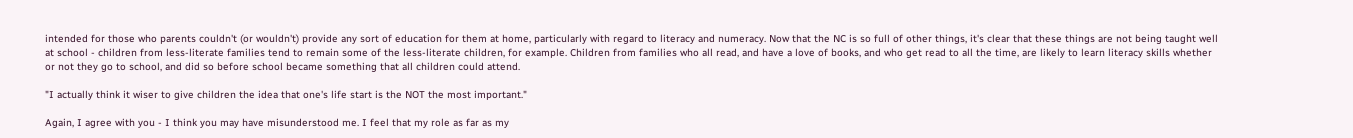intended for those who parents couldn't (or wouldn't) provide any sort of education for them at home, particularly with regard to literacy and numeracy. Now that the NC is so full of other things, it's clear that these things are not being taught well at school - children from less-literate families tend to remain some of the less-literate children, for example. Children from families who all read, and have a love of books, and who get read to all the time, are likely to learn literacy skills whether or not they go to school, and did so before school became something that all children could attend.

"I actually think it wiser to give children the idea that one's life start is the NOT the most important."

Again, I agree with you - I think you may have misunderstood me. I feel that my role as far as my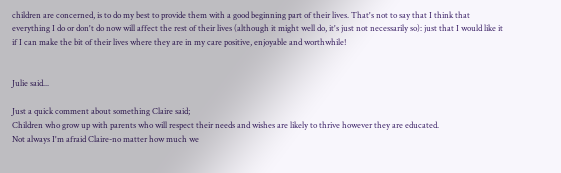children are concerned, is to do my best to provide them with a good beginning part of their lives. That's not to say that I think that everything I do or don't do now will affect the rest of their lives (although it might well do, it's just not necessarily so): just that I would like it if I can make the bit of their lives where they are in my care positive, enjoyable and worthwhile!


Julie said...

Just a quick comment about something Claire said;
Children who grow up with parents who will respect their needs and wishes are likely to thrive however they are educated.
Not always I'm afraid Claire-no matter how much we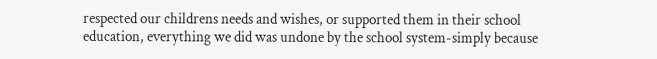respected our childrens needs and wishes, or supported them in their school education, everything we did was undone by the school system-simply because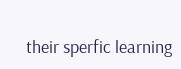their sperfic learning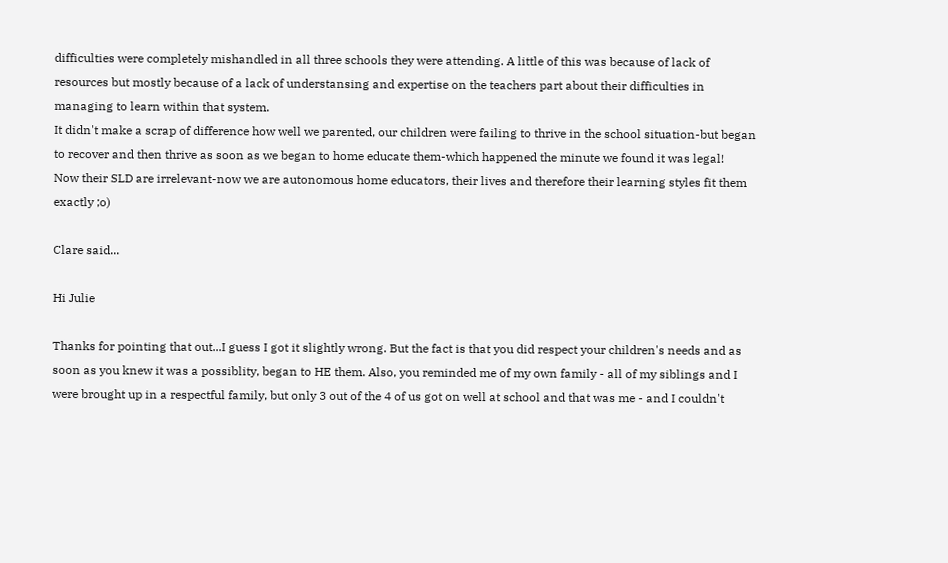difficulties were completely mishandled in all three schools they were attending. A little of this was because of lack of resources but mostly because of a lack of understansing and expertise on the teachers part about their difficulties in managing to learn within that system.
It didn't make a scrap of difference how well we parented, our children were failing to thrive in the school situation-but began to recover and then thrive as soon as we began to home educate them-which happened the minute we found it was legal!
Now their SLD are irrelevant-now we are autonomous home educators, their lives and therefore their learning styles fit them exactly ;o)

Clare said...

Hi Julie

Thanks for pointing that out...I guess I got it slightly wrong. But the fact is that you did respect your children's needs and as soon as you knew it was a possiblity, began to HE them. Also, you reminded me of my own family - all of my siblings and I were brought up in a respectful family, but only 3 out of the 4 of us got on well at school and that was me - and I couldn't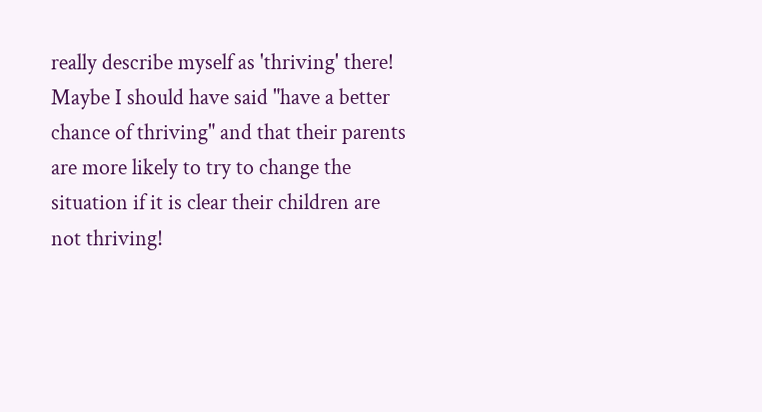really describe myself as 'thriving' there! Maybe I should have said "have a better chance of thriving" and that their parents are more likely to try to change the situation if it is clear their children are not thriving!